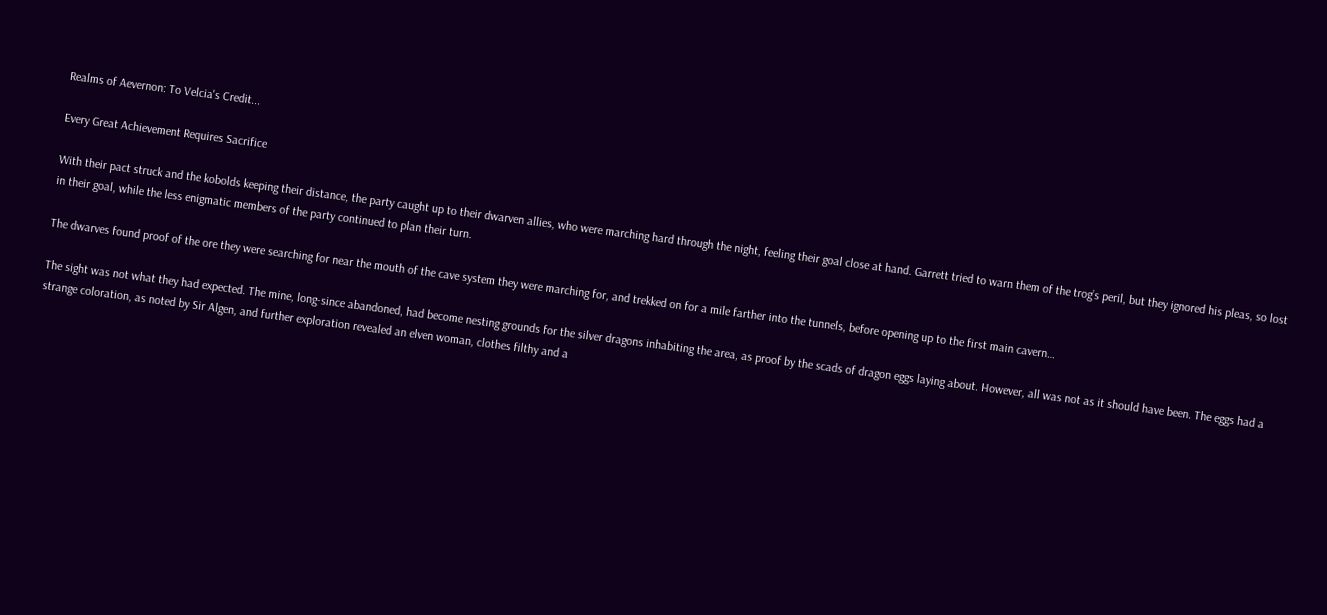Realms of Aevernon: To Velcia's Credit...

Every Great Achievement Requires Sacrifice

With their pact struck and the kobolds keeping their distance, the party caught up to their dwarven allies, who were marching hard through the night, feeling their goal close at hand. Garrett tried to warn them of the trog’s peril, but they ignored his pleas, so lost in their goal, while the less enigmatic members of the party continued to plan their turn.

The dwarves found proof of the ore they were searching for near the mouth of the cave system they were marching for, and trekked on for a mile farther into the tunnels, before opening up to the first main cavern…

The sight was not what they had expected. The mine, long-since abandoned, had become nesting grounds for the silver dragons inhabiting the area, as proof by the scads of dragon eggs laying about. However, all was not as it should have been. The eggs had a strange coloration, as noted by Sir Algen, and further exploration revealed an elven woman, clothes filthy and a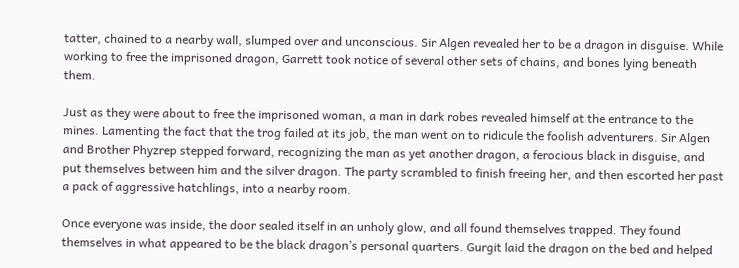tatter, chained to a nearby wall, slumped over and unconscious. Sir Algen revealed her to be a dragon in disguise. While working to free the imprisoned dragon, Garrett took notice of several other sets of chains, and bones lying beneath them.

Just as they were about to free the imprisoned woman, a man in dark robes revealed himself at the entrance to the mines. Lamenting the fact that the trog failed at its job, the man went on to ridicule the foolish adventurers. Sir Algen and Brother Phyzrep stepped forward, recognizing the man as yet another dragon, a ferocious black in disguise, and put themselves between him and the silver dragon. The party scrambled to finish freeing her, and then escorted her past a pack of aggressive hatchlings, into a nearby room.

Once everyone was inside, the door sealed itself in an unholy glow, and all found themselves trapped. They found themselves in what appeared to be the black dragon’s personal quarters. Gurgit laid the dragon on the bed and helped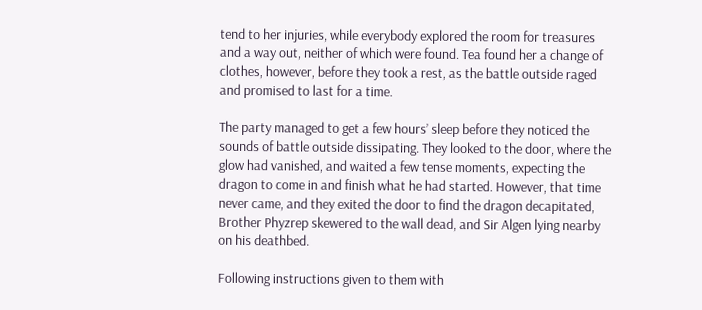tend to her injuries, while everybody explored the room for treasures and a way out, neither of which were found. Tea found her a change of clothes, however, before they took a rest, as the battle outside raged and promised to last for a time.

The party managed to get a few hours’ sleep before they noticed the sounds of battle outside dissipating. They looked to the door, where the glow had vanished, and waited a few tense moments, expecting the dragon to come in and finish what he had started. However, that time never came, and they exited the door to find the dragon decapitated, Brother Phyzrep skewered to the wall dead, and Sir Algen lying nearby on his deathbed.

Following instructions given to them with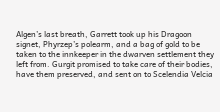Algen’s last breath, Garrett took up his Dragoon signet, Phyrzep’s polearm, and a bag of gold to be taken to the innkeeper in the dwarven settlement they left from. Gurgit promised to take care of their bodies, have them preserved, and sent on to Scelendia Velcia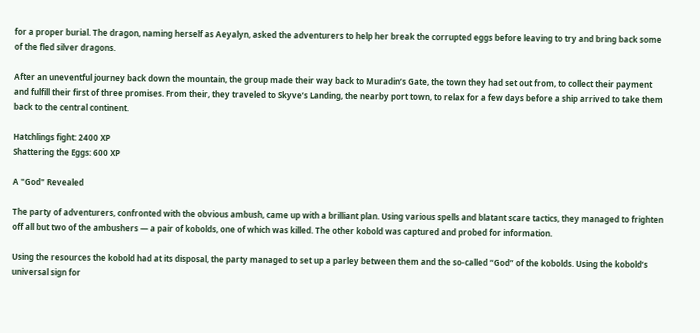for a proper burial. The dragon, naming herself as Aeyalyn, asked the adventurers to help her break the corrupted eggs before leaving to try and bring back some of the fled silver dragons.

After an uneventful journey back down the mountain, the group made their way back to Muradin’s Gate, the town they had set out from, to collect their payment and fulfill their first of three promises. From their, they traveled to Skyve’s Landing, the nearby port town, to relax for a few days before a ship arrived to take them back to the central continent.

Hatchlings fight: 2400 XP
Shattering the Eggs: 600 XP

A "God" Revealed

The party of adventurers, confronted with the obvious ambush, came up with a brilliant plan. Using various spells and blatant scare tactics, they managed to frighten off all but two of the ambushers — a pair of kobolds, one of which was killed. The other kobold was captured and probed for information.

Using the resources the kobold had at its disposal, the party managed to set up a parley between them and the so-called “God” of the kobolds. Using the kobold’s universal sign for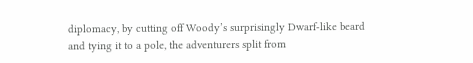diplomacy, by cutting off Woody’s surprisingly Dwarf-like beard and tying it to a pole, the adventurers split from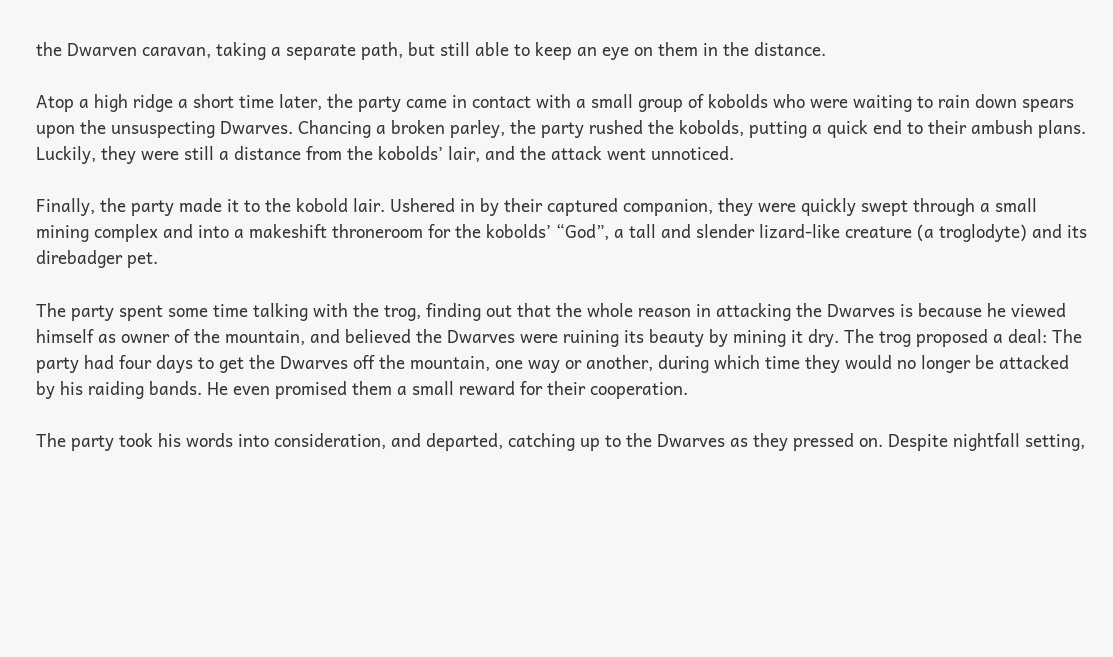the Dwarven caravan, taking a separate path, but still able to keep an eye on them in the distance.

Atop a high ridge a short time later, the party came in contact with a small group of kobolds who were waiting to rain down spears upon the unsuspecting Dwarves. Chancing a broken parley, the party rushed the kobolds, putting a quick end to their ambush plans. Luckily, they were still a distance from the kobolds’ lair, and the attack went unnoticed.

Finally, the party made it to the kobold lair. Ushered in by their captured companion, they were quickly swept through a small mining complex and into a makeshift throneroom for the kobolds’ “God”, a tall and slender lizard-like creature (a troglodyte) and its direbadger pet.

The party spent some time talking with the trog, finding out that the whole reason in attacking the Dwarves is because he viewed himself as owner of the mountain, and believed the Dwarves were ruining its beauty by mining it dry. The trog proposed a deal: The party had four days to get the Dwarves off the mountain, one way or another, during which time they would no longer be attacked by his raiding bands. He even promised them a small reward for their cooperation.

The party took his words into consideration, and departed, catching up to the Dwarves as they pressed on. Despite nightfall setting,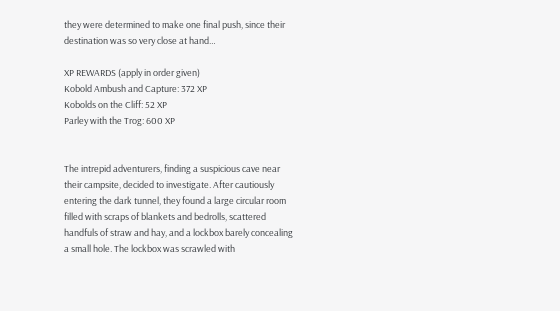they were determined to make one final push, since their destination was so very close at hand…

XP REWARDS (apply in order given)
Kobold Ambush and Capture: 372 XP
Kobolds on the Cliff: 52 XP
Parley with the Trog: 600 XP


The intrepid adventurers, finding a suspicious cave near their campsite, decided to investigate. After cautiously entering the dark tunnel, they found a large circular room filled with scraps of blankets and bedrolls, scattered handfuls of straw and hay, and a lockbox barely concealing a small hole. The lockbox was scrawled with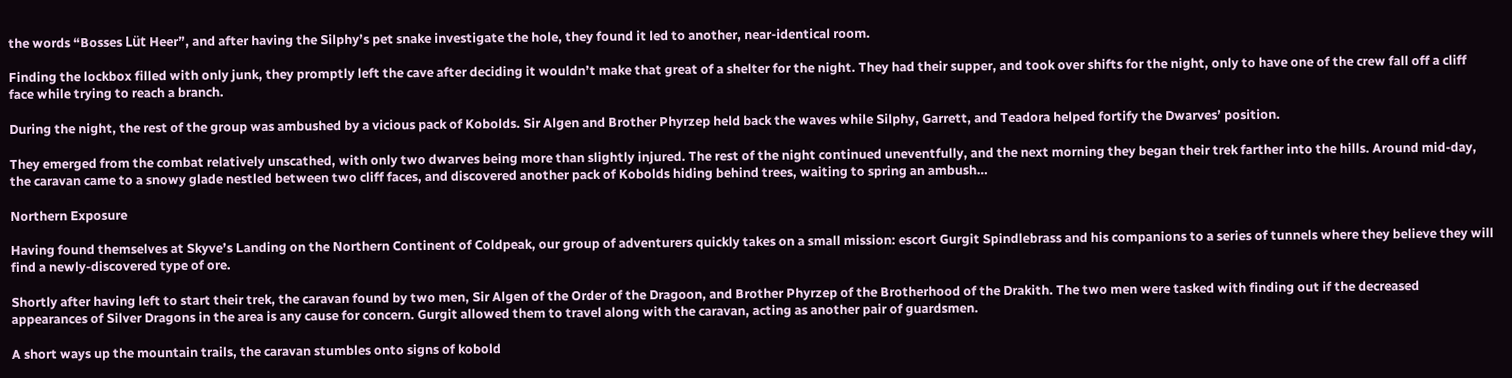the words “Bosses Lüt Heer”, and after having the Silphy’s pet snake investigate the hole, they found it led to another, near-identical room.

Finding the lockbox filled with only junk, they promptly left the cave after deciding it wouldn’t make that great of a shelter for the night. They had their supper, and took over shifts for the night, only to have one of the crew fall off a cliff face while trying to reach a branch.

During the night, the rest of the group was ambushed by a vicious pack of Kobolds. Sir Algen and Brother Phyrzep held back the waves while Silphy, Garrett, and Teadora helped fortify the Dwarves’ position.

They emerged from the combat relatively unscathed, with only two dwarves being more than slightly injured. The rest of the night continued uneventfully, and the next morning they began their trek farther into the hills. Around mid-day, the caravan came to a snowy glade nestled between two cliff faces, and discovered another pack of Kobolds hiding behind trees, waiting to spring an ambush…

Northern Exposure

Having found themselves at Skyve’s Landing on the Northern Continent of Coldpeak, our group of adventurers quickly takes on a small mission: escort Gurgit Spindlebrass and his companions to a series of tunnels where they believe they will find a newly-discovered type of ore.

Shortly after having left to start their trek, the caravan found by two men, Sir Algen of the Order of the Dragoon, and Brother Phyrzep of the Brotherhood of the Drakith. The two men were tasked with finding out if the decreased appearances of Silver Dragons in the area is any cause for concern. Gurgit allowed them to travel along with the caravan, acting as another pair of guardsmen.

A short ways up the mountain trails, the caravan stumbles onto signs of kobold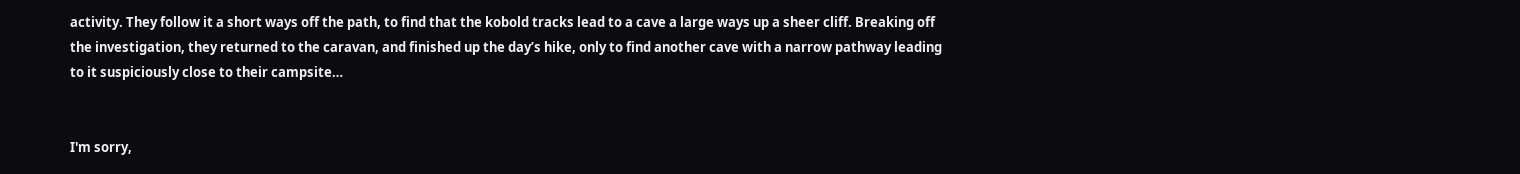activity. They follow it a short ways off the path, to find that the kobold tracks lead to a cave a large ways up a sheer cliff. Breaking off the investigation, they returned to the caravan, and finished up the day’s hike, only to find another cave with a narrow pathway leading to it suspiciously close to their campsite…


I'm sorry,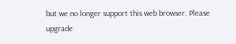but we no longer support this web browser. Please upgrade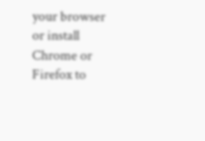your browser or install Chrome or Firefox to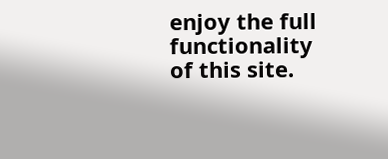enjoy the full functionality of this site.